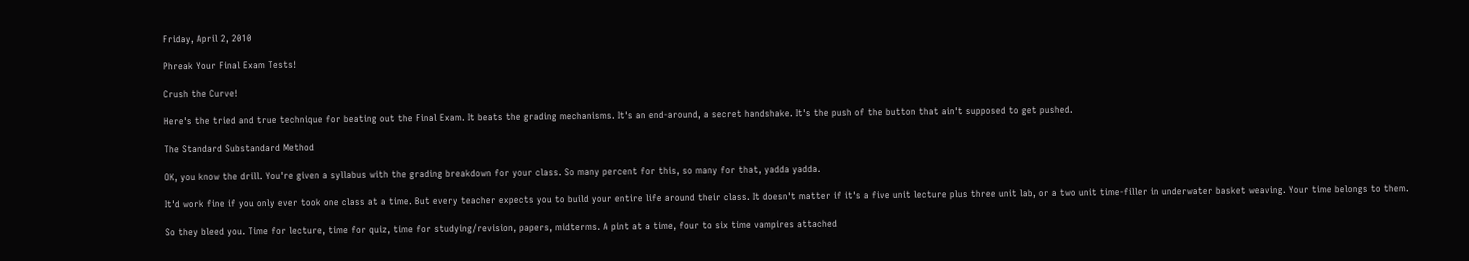Friday, April 2, 2010

Phreak Your Final Exam Tests!

Crush the Curve!

Here's the tried and true technique for beating out the Final Exam. It beats the grading mechanisms. It's an end-around, a secret handshake. It's the push of the button that ain't supposed to get pushed.

The Standard Substandard Method

OK, you know the drill. You're given a syllabus with the grading breakdown for your class. So many percent for this, so many for that, yadda yadda.

It'd work fine if you only ever took one class at a time. But every teacher expects you to build your entire life around their class. It doesn't matter if it's a five unit lecture plus three unit lab, or a two unit time-filler in underwater basket weaving. Your time belongs to them.

So they bleed you. Time for lecture, time for quiz, time for studying/revision, papers, midterms. A pint at a time, four to six time vampires attached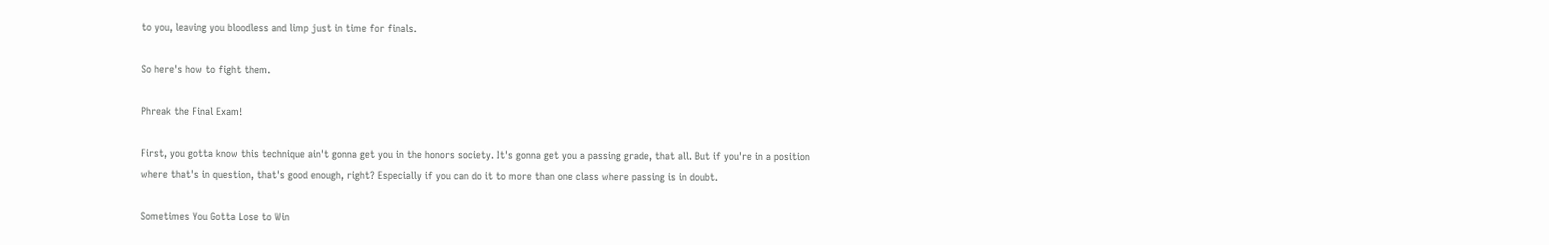to you, leaving you bloodless and limp just in time for finals.

So here's how to fight them.

Phreak the Final Exam!

First, you gotta know this technique ain't gonna get you in the honors society. It's gonna get you a passing grade, that all. But if you're in a position where that's in question, that's good enough, right? Especially if you can do it to more than one class where passing is in doubt.

Sometimes You Gotta Lose to Win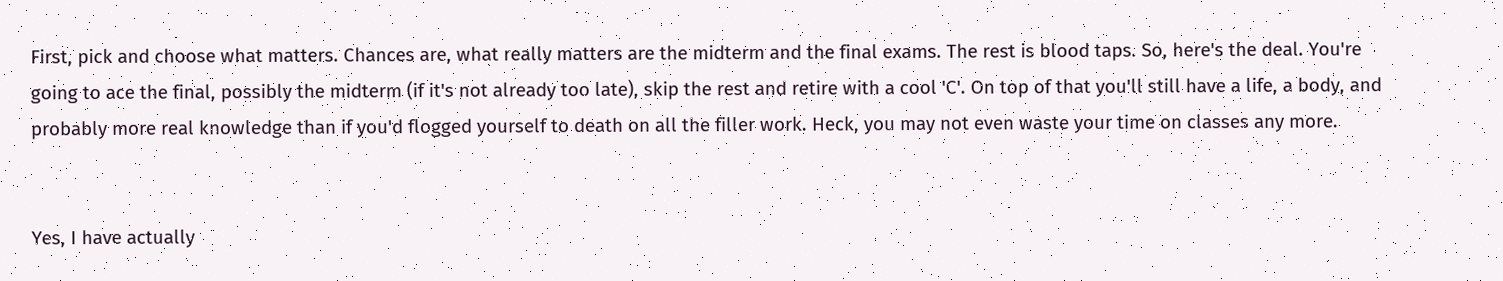First, pick and choose what matters. Chances are, what really matters are the midterm and the final exams. The rest is blood taps. So, here's the deal. You're going to ace the final, possibly the midterm (if it's not already too late), skip the rest and retire with a cool 'C'. On top of that you'll still have a life, a body, and probably more real knowledge than if you'd flogged yourself to death on all the filler work. Heck, you may not even waste your time on classes any more.


Yes, I have actually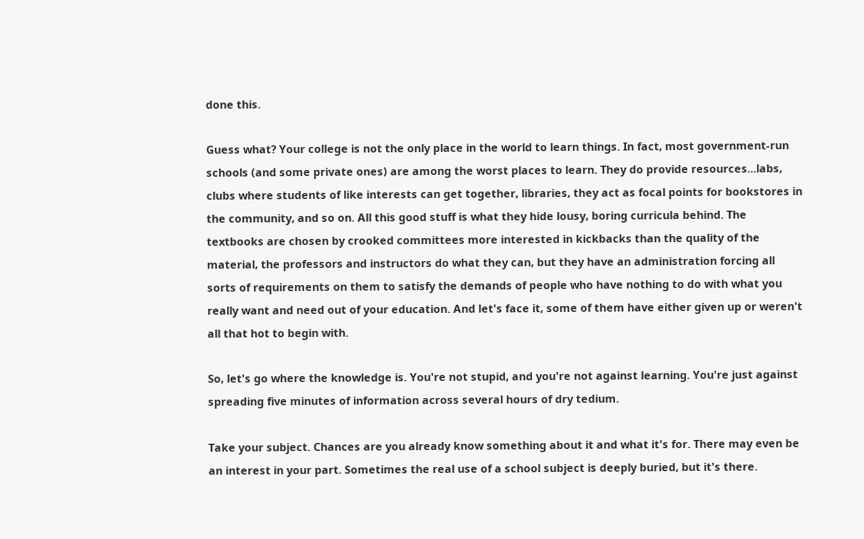done this.

Guess what? Your college is not the only place in the world to learn things. In fact, most government-run schools (and some private ones) are among the worst places to learn. They do provide resources...labs, clubs where students of like interests can get together, libraries, they act as focal points for bookstores in the community, and so on. All this good stuff is what they hide lousy, boring curricula behind. The textbooks are chosen by crooked committees more interested in kickbacks than the quality of the material, the professors and instructors do what they can, but they have an administration forcing all sorts of requirements on them to satisfy the demands of people who have nothing to do with what you really want and need out of your education. And let's face it, some of them have either given up or weren't all that hot to begin with.

So, let's go where the knowledge is. You're not stupid, and you're not against learning. You're just against spreading five minutes of information across several hours of dry tedium.

Take your subject. Chances are you already know something about it and what it's for. There may even be an interest in your part. Sometimes the real use of a school subject is deeply buried, but it's there.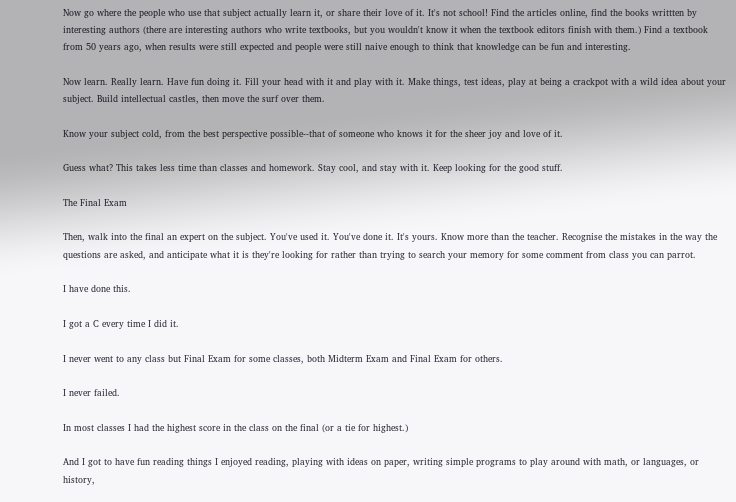Now go where the people who use that subject actually learn it, or share their love of it. It's not school! Find the articles online, find the books writtten by interesting authors (there are interesting authors who write textbooks, but you wouldn't know it when the textbook editors finish with them.) Find a textbook from 50 years ago, when results were still expected and people were still naive enough to think that knowledge can be fun and interesting.

Now learn. Really learn. Have fun doing it. Fill your head with it and play with it. Make things, test ideas, play at being a crackpot with a wild idea about your subject. Build intellectual castles, then move the surf over them.

Know your subject cold, from the best perspective possible--that of someone who knows it for the sheer joy and love of it.

Guess what? This takes less time than classes and homework. Stay cool, and stay with it. Keep looking for the good stuff.

The Final Exam

Then, walk into the final an expert on the subject. You've used it. You've done it. It's yours. Know more than the teacher. Recognise the mistakes in the way the questions are asked, and anticipate what it is they're looking for rather than trying to search your memory for some comment from class you can parrot.

I have done this.

I got a C every time I did it.

I never went to any class but Final Exam for some classes, both Midterm Exam and Final Exam for others.

I never failed.

In most classes I had the highest score in the class on the final (or a tie for highest.)

And I got to have fun reading things I enjoyed reading, playing with ideas on paper, writing simple programs to play around with math, or languages, or history,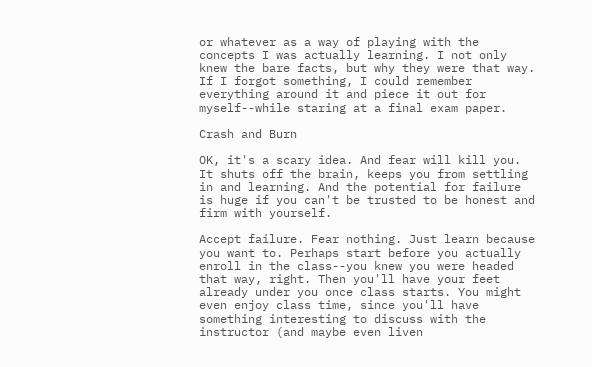or whatever as a way of playing with the concepts I was actually learning. I not only knew the bare facts, but why they were that way. If I forgot something, I could remember everything around it and piece it out for myself--while staring at a final exam paper.

Crash and Burn

OK, it's a scary idea. And fear will kill you. It shuts off the brain, keeps you from settling in and learning. And the potential for failure is huge if you can't be trusted to be honest and firm with yourself.

Accept failure. Fear nothing. Just learn because you want to. Perhaps start before you actually enroll in the class--you knew you were headed that way, right. Then you'll have your feet already under you once class starts. You might even enjoy class time, since you'll have something interesting to discuss with the instructor (and maybe even liven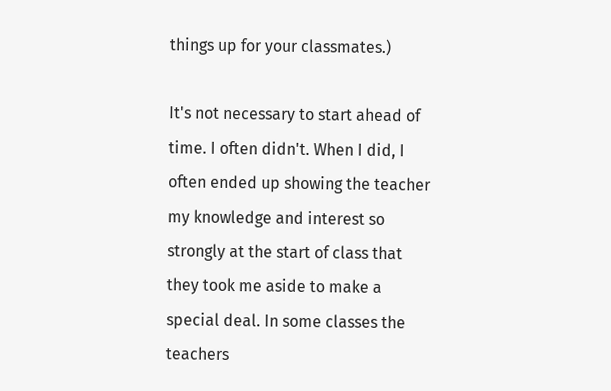things up for your classmates.)

It's not necessary to start ahead of time. I often didn't. When I did, I often ended up showing the teacher my knowledge and interest so strongly at the start of class that they took me aside to make a special deal. In some classes the teachers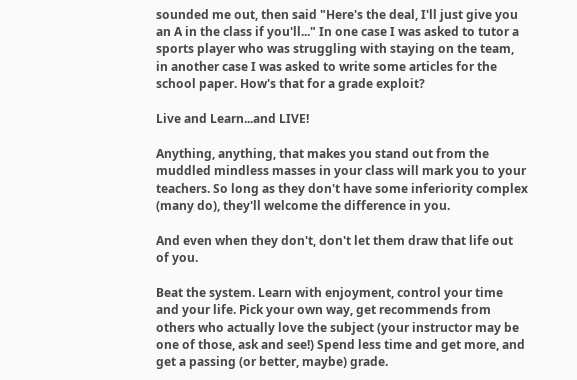sounded me out, then said "Here's the deal, I'll just give you an A in the class if you'll..." In one case I was asked to tutor a sports player who was struggling with staying on the team, in another case I was asked to write some articles for the school paper. How's that for a grade exploit?

Live and Learn...and LIVE!

Anything, anything, that makes you stand out from the muddled mindless masses in your class will mark you to your teachers. So long as they don't have some inferiority complex (many do), they'll welcome the difference in you.

And even when they don't, don't let them draw that life out of you.

Beat the system. Learn with enjoyment, control your time and your life. Pick your own way, get recommends from others who actually love the subject (your instructor may be one of those, ask and see!) Spend less time and get more, and get a passing (or better, maybe) grade.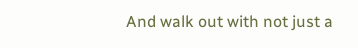And walk out with not just a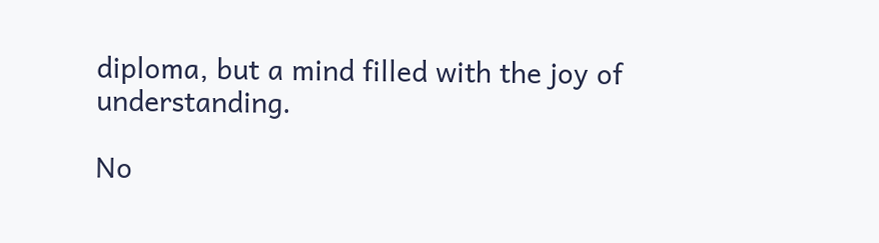diploma, but a mind filled with the joy of understanding.

No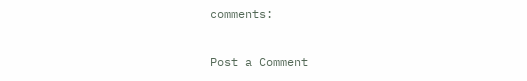comments:

Post a Comment